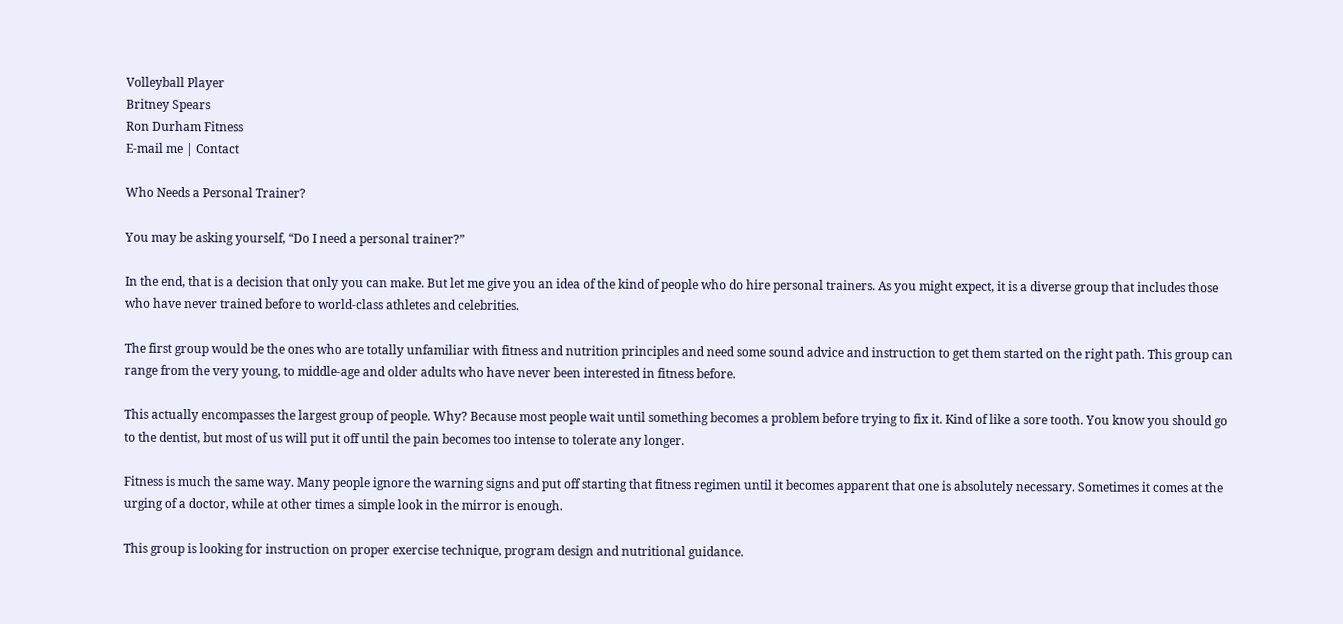Volleyball Player
Britney Spears
Ron Durham Fitness
E-mail me | Contact

Who Needs a Personal Trainer?

You may be asking yourself, “Do I need a personal trainer?”

In the end, that is a decision that only you can make. But let me give you an idea of the kind of people who do hire personal trainers. As you might expect, it is a diverse group that includes those who have never trained before to world-class athletes and celebrities.

The first group would be the ones who are totally unfamiliar with fitness and nutrition principles and need some sound advice and instruction to get them started on the right path. This group can range from the very young, to middle-age and older adults who have never been interested in fitness before.

This actually encompasses the largest group of people. Why? Because most people wait until something becomes a problem before trying to fix it. Kind of like a sore tooth. You know you should go to the dentist, but most of us will put it off until the pain becomes too intense to tolerate any longer.

Fitness is much the same way. Many people ignore the warning signs and put off starting that fitness regimen until it becomes apparent that one is absolutely necessary. Sometimes it comes at the urging of a doctor, while at other times a simple look in the mirror is enough.

This group is looking for instruction on proper exercise technique, program design and nutritional guidance.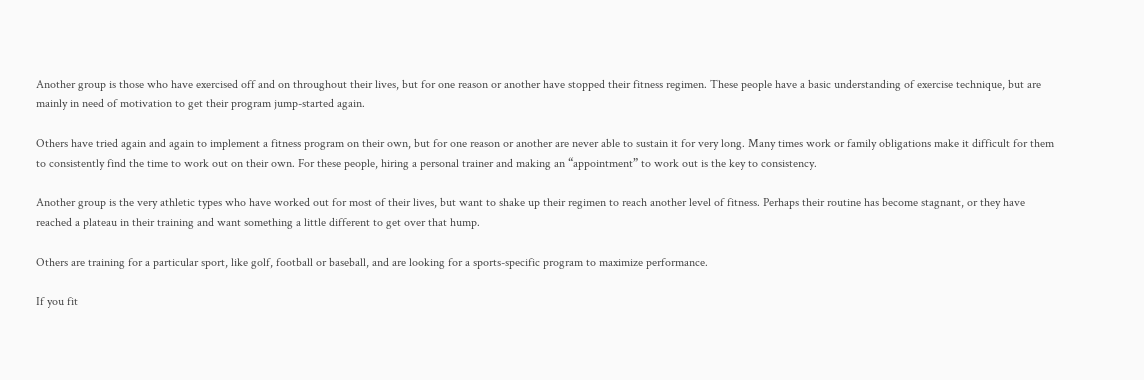Another group is those who have exercised off and on throughout their lives, but for one reason or another have stopped their fitness regimen. These people have a basic understanding of exercise technique, but are mainly in need of motivation to get their program jump-started again.

Others have tried again and again to implement a fitness program on their own, but for one reason or another are never able to sustain it for very long. Many times work or family obligations make it difficult for them to consistently find the time to work out on their own. For these people, hiring a personal trainer and making an “appointment” to work out is the key to consistency.

Another group is the very athletic types who have worked out for most of their lives, but want to shake up their regimen to reach another level of fitness. Perhaps their routine has become stagnant, or they have reached a plateau in their training and want something a little different to get over that hump.

Others are training for a particular sport, like golf, football or baseball, and are looking for a sports-specific program to maximize performance.

If you fit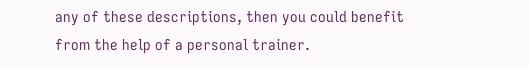any of these descriptions, then you could benefit from the help of a personal trainer.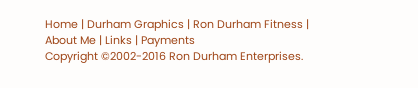Home | Durham Graphics | Ron Durham Fitness | About Me | Links | Payments
Copyright ©2002-2016 Ron Durham Enterprises.